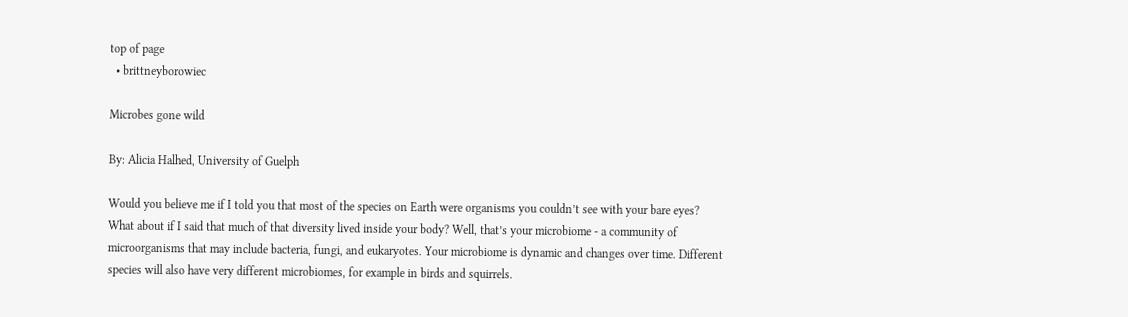top of page
  • brittneyborowiec

Microbes gone wild

By: Alicia Halhed, University of Guelph

Would you believe me if I told you that most of the species on Earth were organisms you couldn’t see with your bare eyes? What about if I said that much of that diversity lived inside your body? Well, that’s your microbiome - a community of microorganisms that may include bacteria, fungi, and eukaryotes. Your microbiome is dynamic and changes over time. Different species will also have very different microbiomes, for example in birds and squirrels.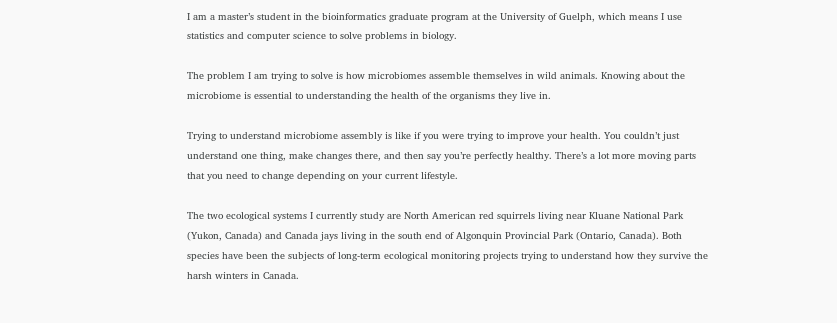I am a master’s student in the bioinformatics graduate program at the University of Guelph, which means I use statistics and computer science to solve problems in biology.

The problem I am trying to solve is how microbiomes assemble themselves in wild animals. Knowing about the microbiome is essential to understanding the health of the organisms they live in.

Trying to understand microbiome assembly is like if you were trying to improve your health. You couldn’t just understand one thing, make changes there, and then say you’re perfectly healthy. There’s a lot more moving parts that you need to change depending on your current lifestyle.

The two ecological systems I currently study are North American red squirrels living near Kluane National Park (Yukon, Canada) and Canada jays living in the south end of Algonquin Provincial Park (Ontario, Canada). Both species have been the subjects of long-term ecological monitoring projects trying to understand how they survive the harsh winters in Canada.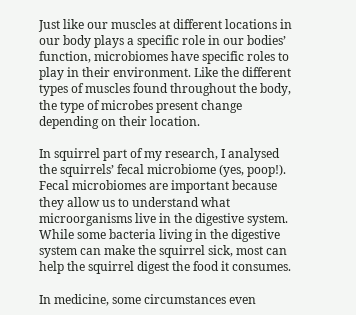Just like our muscles at different locations in our body plays a specific role in our bodies’ function, microbiomes have specific roles to play in their environment. Like the different types of muscles found throughout the body, the type of microbes present change depending on their location.

In squirrel part of my research, I analysed the squirrels’ fecal microbiome (yes, poop!). Fecal microbiomes are important because they allow us to understand what microorganisms live in the digestive system. While some bacteria living in the digestive system can make the squirrel sick, most can help the squirrel digest the food it consumes.

In medicine, some circumstances even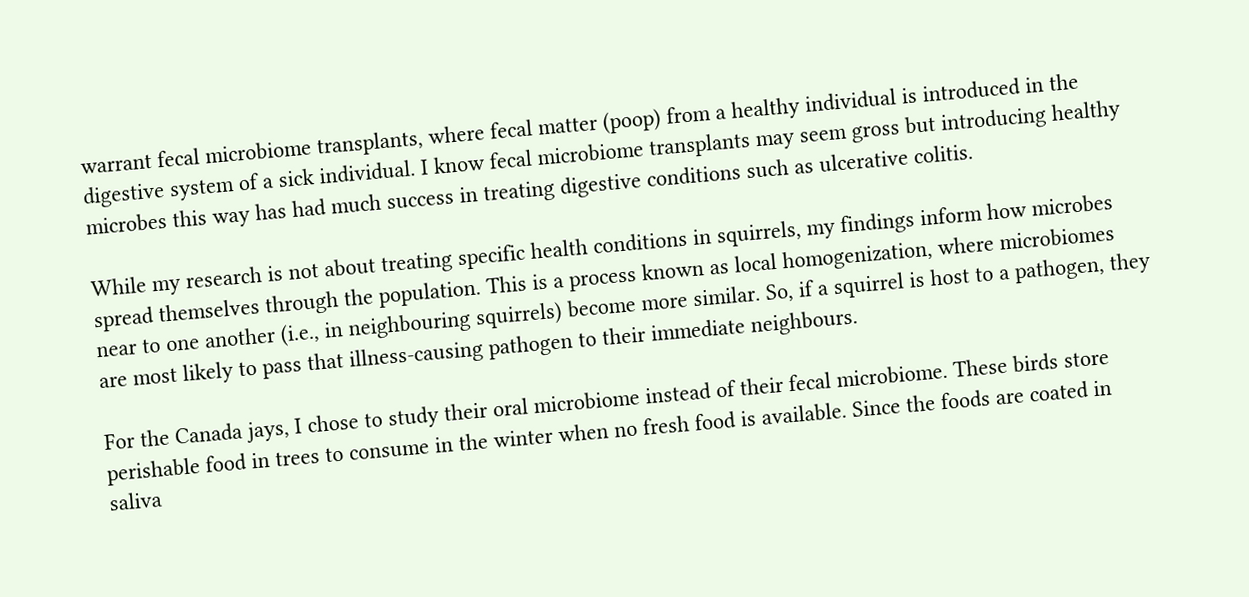warrant fecal microbiome transplants, where fecal matter (poop) from a healthy individual is introduced in the digestive system of a sick individual. I know fecal microbiome transplants may seem gross but introducing healthy microbes this way has had much success in treating digestive conditions such as ulcerative colitis.

While my research is not about treating specific health conditions in squirrels, my findings inform how microbes spread themselves through the population. This is a process known as local homogenization, where microbiomes near to one another (i.e., in neighbouring squirrels) become more similar. So, if a squirrel is host to a pathogen, they are most likely to pass that illness-causing pathogen to their immediate neighbours.

For the Canada jays, I chose to study their oral microbiome instead of their fecal microbiome. These birds store perishable food in trees to consume in the winter when no fresh food is available. Since the foods are coated in saliva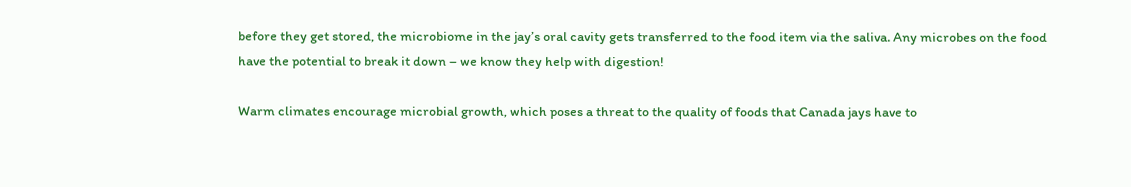before they get stored, the microbiome in the jay’s oral cavity gets transferred to the food item via the saliva. Any microbes on the food have the potential to break it down – we know they help with digestion!

Warm climates encourage microbial growth, which poses a threat to the quality of foods that Canada jays have to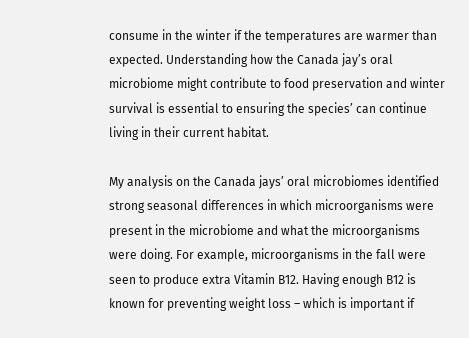consume in the winter if the temperatures are warmer than expected. Understanding how the Canada jay’s oral microbiome might contribute to food preservation and winter survival is essential to ensuring the species’ can continue living in their current habitat.

My analysis on the Canada jays’ oral microbiomes identified strong seasonal differences in which microorganisms were present in the microbiome and what the microorganisms were doing. For example, microorganisms in the fall were seen to produce extra Vitamin B12. Having enough B12 is known for preventing weight loss – which is important if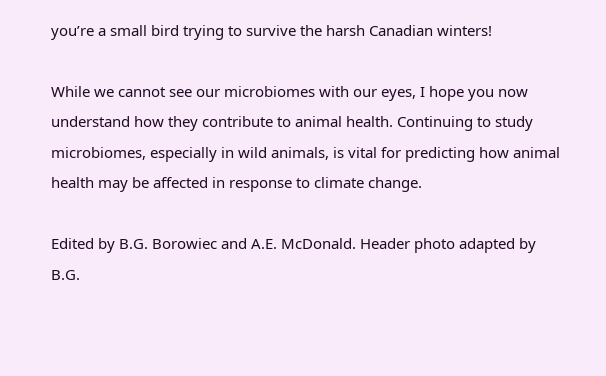you’re a small bird trying to survive the harsh Canadian winters!

While we cannot see our microbiomes with our eyes, I hope you now understand how they contribute to animal health. Continuing to study microbiomes, especially in wild animals, is vital for predicting how animal health may be affected in response to climate change.

Edited by B.G. Borowiec and A.E. McDonald. Header photo adapted by B.G.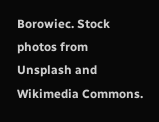Borowiec. Stock photos from Unsplash and Wikimedia Commons.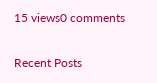15 views0 comments

Recent Posts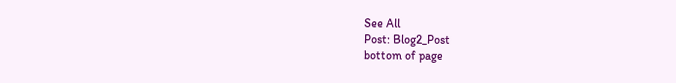See All
Post: Blog2_Post
bottom of page